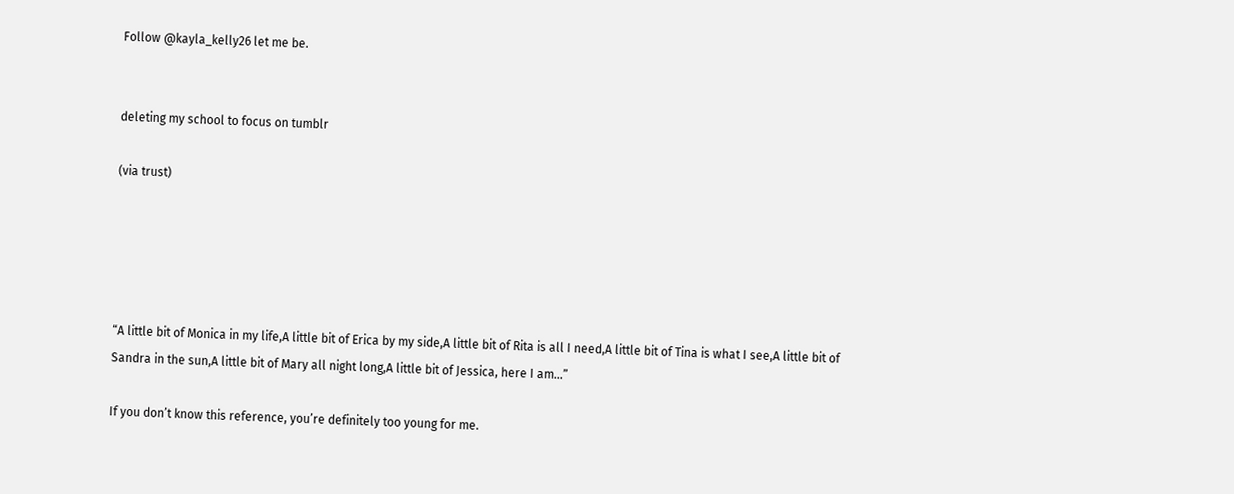Follow @kayla_kelly26 let me be.


deleting my school to focus on tumblr

(via trust)





“A little bit of Monica in my life,A little bit of Erica by my side,A little bit of Rita is all I need,A little bit of Tina is what I see,A little bit of Sandra in the sun,A little bit of Mary all night long,A little bit of Jessica, here I am…”

If you don’t know this reference, you’re definitely too young for me.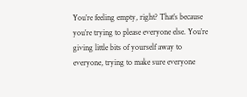You’re feeling empty, right? That’s because you’re trying to please everyone else. You’re giving little bits of yourself away to everyone, trying to make sure everyone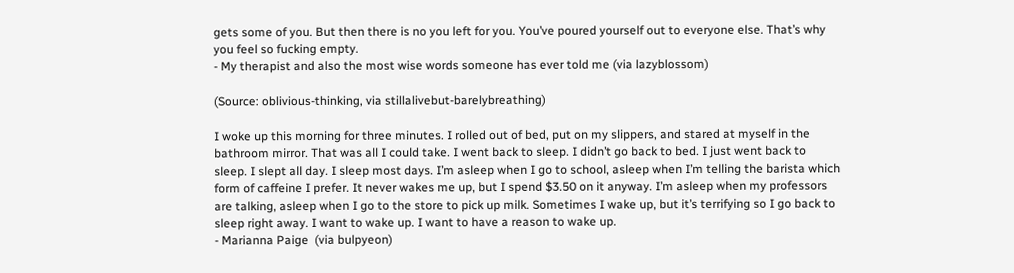gets some of you. But then there is no you left for you. You’ve poured yourself out to everyone else. That’s why you feel so fucking empty.
- My therapist and also the most wise words someone has ever told me (via lazyblossom)

(Source: oblivious-thinking, via stillalivebut-barelybreathing)

I woke up this morning for three minutes. I rolled out of bed, put on my slippers, and stared at myself in the bathroom mirror. That was all I could take. I went back to sleep. I didn’t go back to bed. I just went back to sleep. I slept all day. I sleep most days. I’m asleep when I go to school, asleep when I’m telling the barista which form of caffeine I prefer. It never wakes me up, but I spend $3.50 on it anyway. I’m asleep when my professors are talking, asleep when I go to the store to pick up milk. Sometimes I wake up, but it’s terrifying so I go back to sleep right away. I want to wake up. I want to have a reason to wake up.
- Marianna Paige  (via bulpyeon)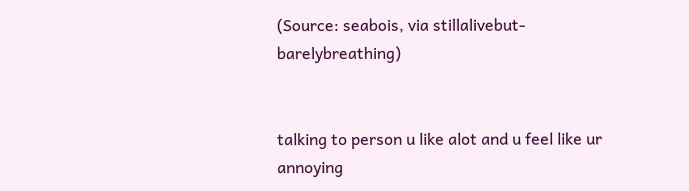(Source: seabois, via stillalivebut-barelybreathing)


talking to person u like alot and u feel like ur annoying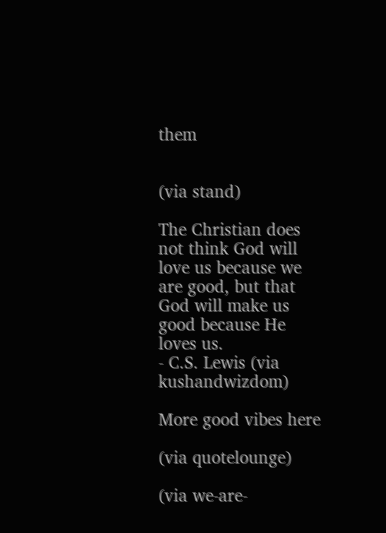them


(via stand)

The Christian does not think God will love us because we are good, but that God will make us good because He loves us.
- C.S. Lewis (via kushandwizdom)

More good vibes here

(via quotelounge)

(via we-are-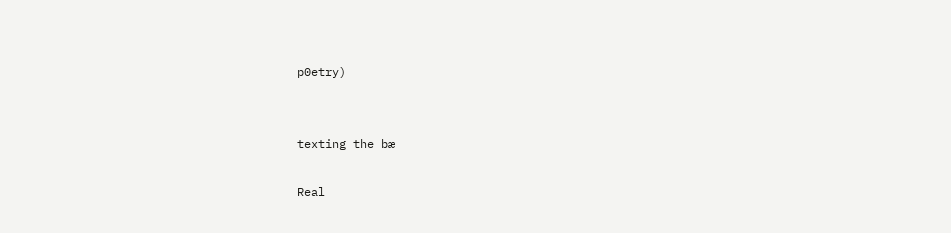p0etry)


texting the bæ

Real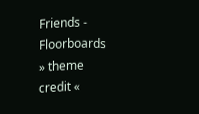Friends - Floorboards
» theme credit «